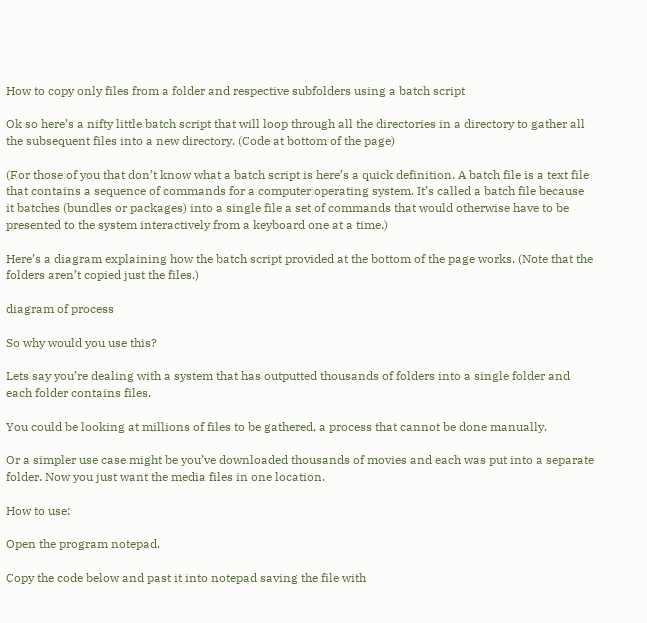How to copy only files from a folder and respective subfolders using a batch script

Ok so here’s a nifty little batch script that will loop through all the directories in a directory to gather all the subsequent files into a new directory. (Code at bottom of the page)

(For those of you that don’t know what a batch script is here’s a quick definition. A batch file is a text file that contains a sequence of commands for a computer operating system. It’s called a batch file because it batches (bundles or packages) into a single file a set of commands that would otherwise have to be presented to the system interactively from a keyboard one at a time.)

Here’s a diagram explaining how the batch script provided at the bottom of the page works. (Note that the folders aren’t copied just the files.)

diagram of process

So why would you use this?

Lets say you’re dealing with a system that has outputted thousands of folders into a single folder and each folder contains files.

You could be looking at millions of files to be gathered, a process that cannot be done manually.

Or a simpler use case might be you’ve downloaded thousands of movies and each was put into a separate folder. Now you just want the media files in one location.

How to use:

Open the program notepad.

Copy the code below and past it into notepad saving the file with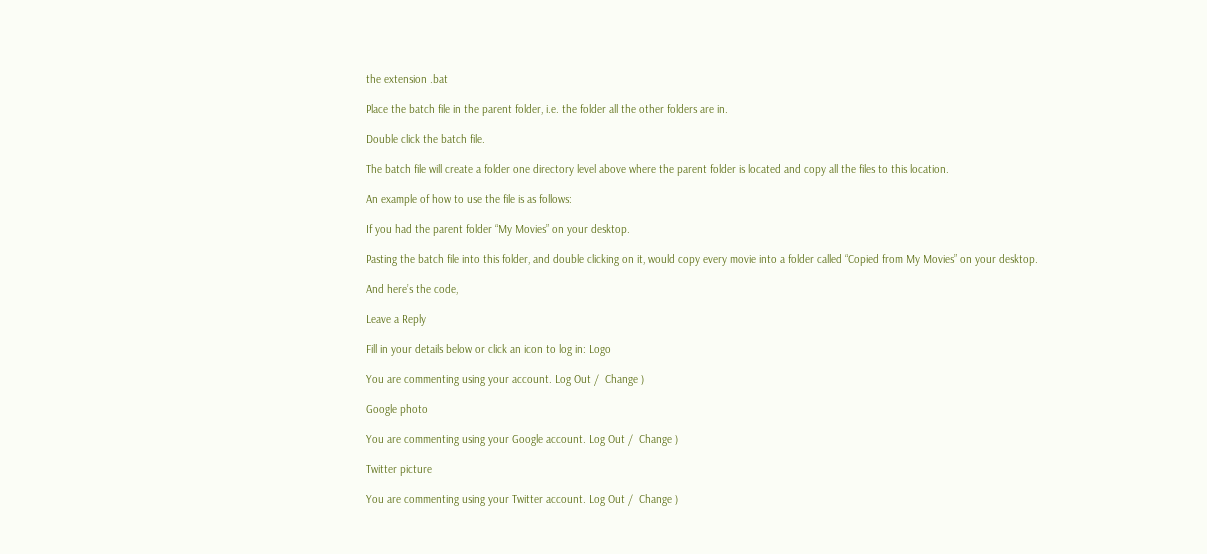the extension .bat

Place the batch file in the parent folder, i.e. the folder all the other folders are in.

Double click the batch file.

The batch file will create a folder one directory level above where the parent folder is located and copy all the files to this location.

An example of how to use the file is as follows:

If you had the parent folder “My Movies” on your desktop.

Pasting the batch file into this folder, and double clicking on it, would copy every movie into a folder called “Copied from My Movies” on your desktop.

And here’s the code,

Leave a Reply

Fill in your details below or click an icon to log in: Logo

You are commenting using your account. Log Out /  Change )

Google photo

You are commenting using your Google account. Log Out /  Change )

Twitter picture

You are commenting using your Twitter account. Log Out /  Change )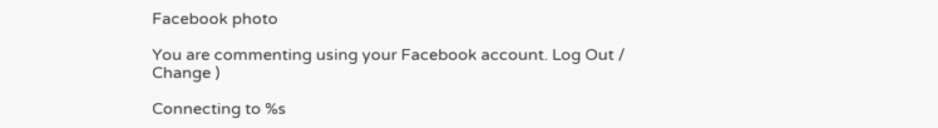Facebook photo

You are commenting using your Facebook account. Log Out /  Change )

Connecting to %s